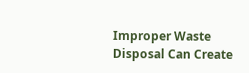Improper Waste Disposal Can Create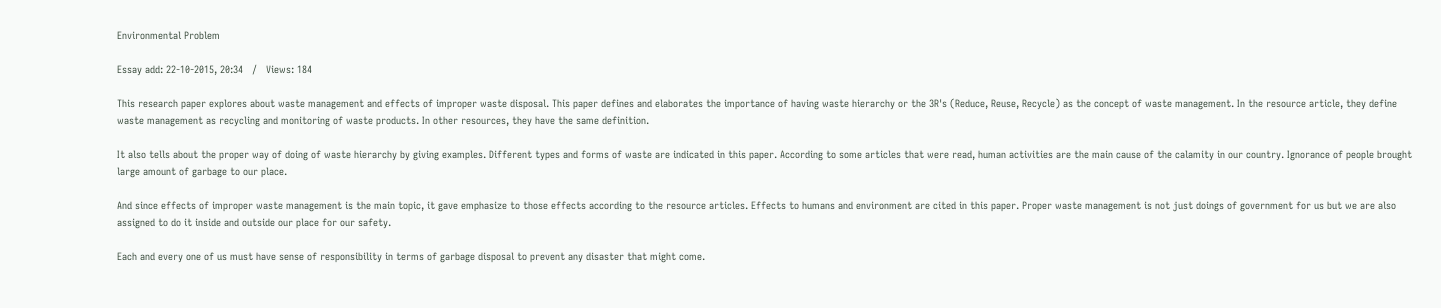Environmental Problem

Essay add: 22-10-2015, 20:34   /   Views: 184

This research paper explores about waste management and effects of improper waste disposal. This paper defines and elaborates the importance of having waste hierarchy or the 3R's (Reduce, Reuse, Recycle) as the concept of waste management. In the resource article, they define waste management as recycling and monitoring of waste products. In other resources, they have the same definition.

It also tells about the proper way of doing of waste hierarchy by giving examples. Different types and forms of waste are indicated in this paper. According to some articles that were read, human activities are the main cause of the calamity in our country. Ignorance of people brought large amount of garbage to our place.

And since effects of improper waste management is the main topic, it gave emphasize to those effects according to the resource articles. Effects to humans and environment are cited in this paper. Proper waste management is not just doings of government for us but we are also assigned to do it inside and outside our place for our safety.

Each and every one of us must have sense of responsibility in terms of garbage disposal to prevent any disaster that might come.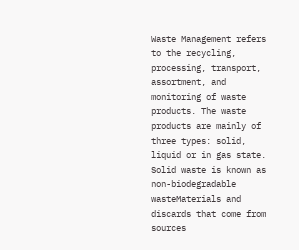Waste Management refers to the recycling, processing, transport, assortment, and monitoring of waste products. The waste products are mainly of three types: solid, liquid or in gas state. Solid waste is known as non-biodegradable wasteMaterials and discards that come from sources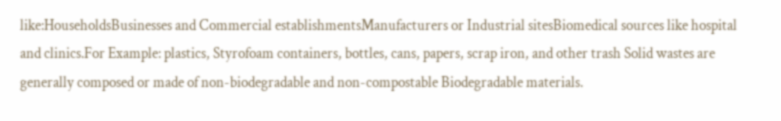like:HouseholdsBusinesses and Commercial establishmentsManufacturers or Industrial sitesBiomedical sources like hospital and clinics.For Example: plastics, Styrofoam containers, bottles, cans, papers, scrap iron, and other trash Solid wastes are generally composed or made of non-biodegradable and non-compostable Biodegradable materials.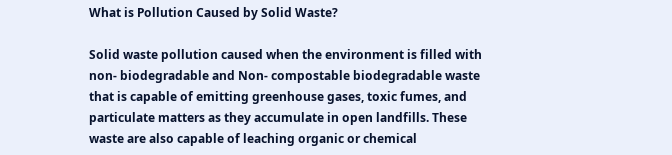What is Pollution Caused by Solid Waste?

Solid waste pollution caused when the environment is filled with non- biodegradable and Non- compostable biodegradable waste that is capable of emitting greenhouse gases, toxic fumes, and particulate matters as they accumulate in open landfills. These waste are also capable of leaching organic or chemical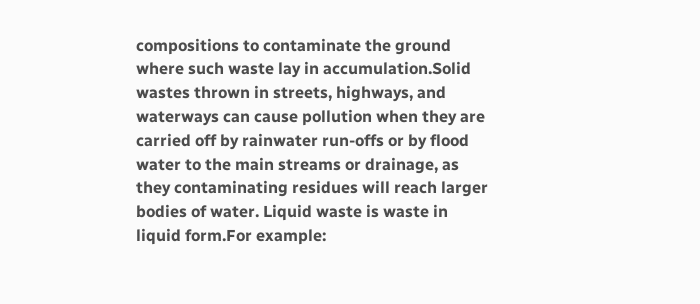compositions to contaminate the ground where such waste lay in accumulation.Solid wastes thrown in streets, highways, and waterways can cause pollution when they are carried off by rainwater run-offs or by flood water to the main streams or drainage, as they contaminating residues will reach larger bodies of water. Liquid waste is waste in liquid form.For example: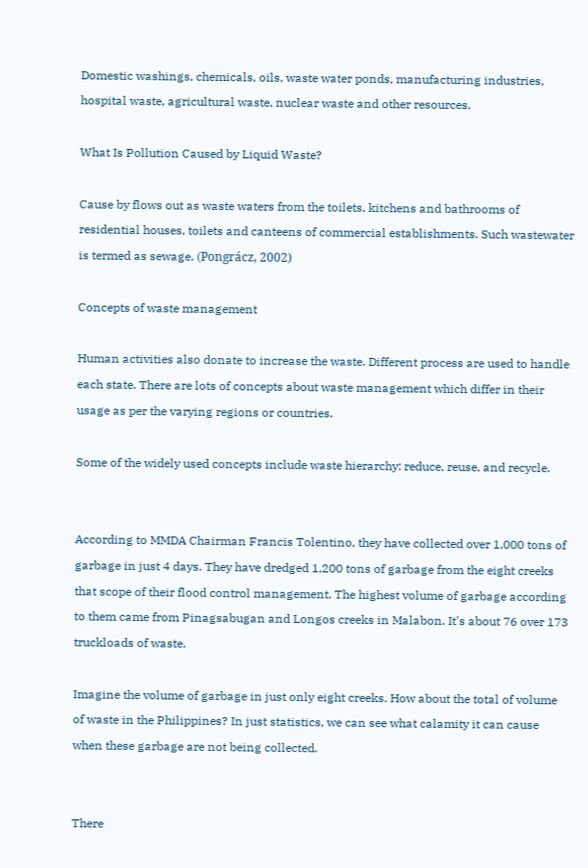Domestic washings, chemicals, oils, waste water ponds, manufacturing industries, hospital waste, agricultural waste, nuclear waste and other resources.

What Is Pollution Caused by Liquid Waste?

Cause by flows out as waste waters from the toilets, kitchens and bathrooms of residential houses, toilets and canteens of commercial establishments. Such wastewater is termed as sewage. (Pongrácz, 2002)

Concepts of waste management

Human activities also donate to increase the waste. Different process are used to handle each state. There are lots of concepts about waste management which differ in their usage as per the varying regions or countries.

Some of the widely used concepts include waste hierarchy: reduce, reuse, and recycle.


According to MMDA Chairman Francis Tolentino, they have collected over 1,000 tons of garbage in just 4 days. They have dredged 1,200 tons of garbage from the eight creeks that scope of their flood control management. The highest volume of garbage according to them came from Pinagsabugan and Longos creeks in Malabon. It's about 76 over 173 truckloads of waste.

Imagine the volume of garbage in just only eight creeks. How about the total of volume of waste in the Philippines? In just statistics, we can see what calamity it can cause when these garbage are not being collected.


There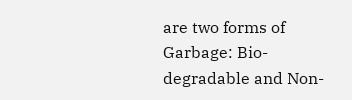are two forms of Garbage: Bio-degradable and Non-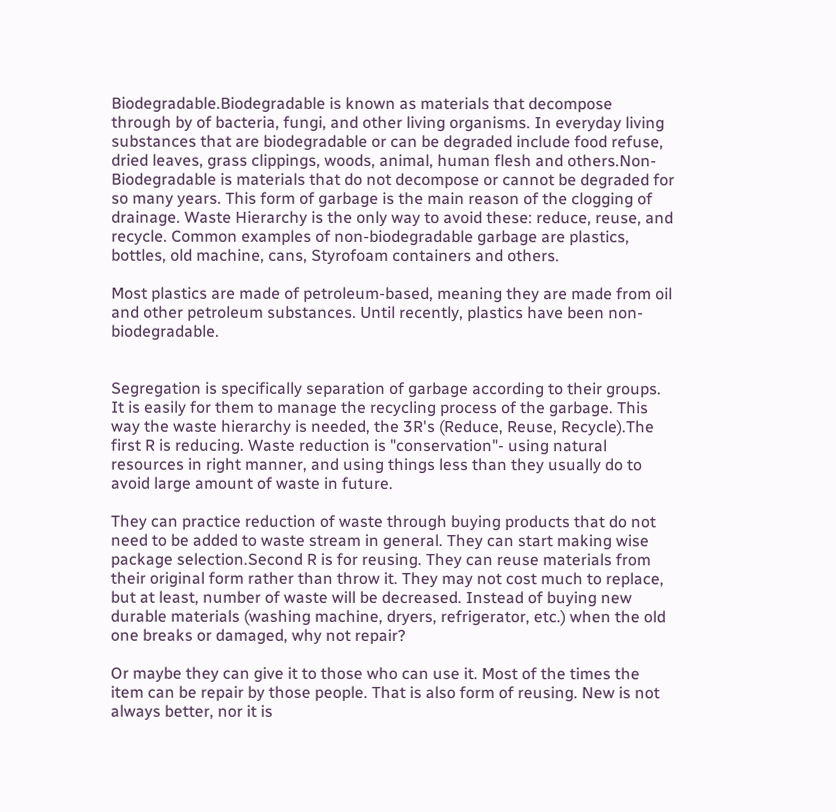Biodegradable.Biodegradable is known as materials that decompose through by of bacteria, fungi, and other living organisms. In everyday living substances that are biodegradable or can be degraded include food refuse, dried leaves, grass clippings, woods, animal, human flesh and others.Non-Biodegradable is materials that do not decompose or cannot be degraded for so many years. This form of garbage is the main reason of the clogging of drainage. Waste Hierarchy is the only way to avoid these: reduce, reuse, and recycle. Common examples of non-biodegradable garbage are plastics, bottles, old machine, cans, Styrofoam containers and others.

Most plastics are made of petroleum-based, meaning they are made from oil and other petroleum substances. Until recently, plastics have been non-biodegradable.


Segregation is specifically separation of garbage according to their groups. It is easily for them to manage the recycling process of the garbage. This way the waste hierarchy is needed, the 3R's (Reduce, Reuse, Recycle).The first R is reducing. Waste reduction is "conservation"- using natural resources in right manner, and using things less than they usually do to avoid large amount of waste in future.

They can practice reduction of waste through buying products that do not need to be added to waste stream in general. They can start making wise package selection.Second R is for reusing. They can reuse materials from their original form rather than throw it. They may not cost much to replace, but at least, number of waste will be decreased. Instead of buying new durable materials (washing machine, dryers, refrigerator, etc.) when the old one breaks or damaged, why not repair?

Or maybe they can give it to those who can use it. Most of the times the item can be repair by those people. That is also form of reusing. New is not always better, nor it is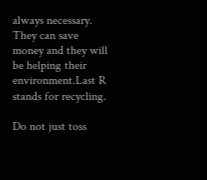always necessary. They can save money and they will be helping their environment.Last R stands for recycling.

Do not just toss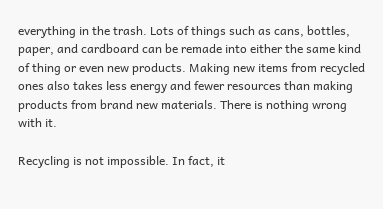everything in the trash. Lots of things such as cans, bottles, paper, and cardboard can be remade into either the same kind of thing or even new products. Making new items from recycled ones also takes less energy and fewer resources than making products from brand new materials. There is nothing wrong with it.

Recycling is not impossible. In fact, it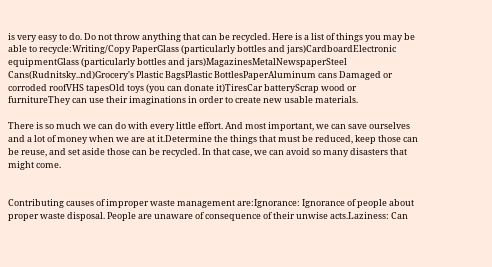is very easy to do. Do not throw anything that can be recycled. Here is a list of things you may be able to recycle:Writing/Copy PaperGlass (particularly bottles and jars)CardboardElectronic equipmentGlass (particularly bottles and jars)MagazinesMetalNewspaperSteel Cans(Rudnitsky..nd)Grocery's Plastic BagsPlastic BottlesPaperAluminum cans Damaged or corroded roofVHS tapesOld toys (you can donate it)TiresCar batteryScrap wood or furnitureThey can use their imaginations in order to create new usable materials.

There is so much we can do with every little effort. And most important, we can save ourselves and a lot of money when we are at it.Determine the things that must be reduced, keep those can be reuse, and set aside those can be recycled. In that case, we can avoid so many disasters that might come.


Contributing causes of improper waste management are:Ignorance: Ignorance of people about proper waste disposal. People are unaware of consequence of their unwise acts.Laziness: Can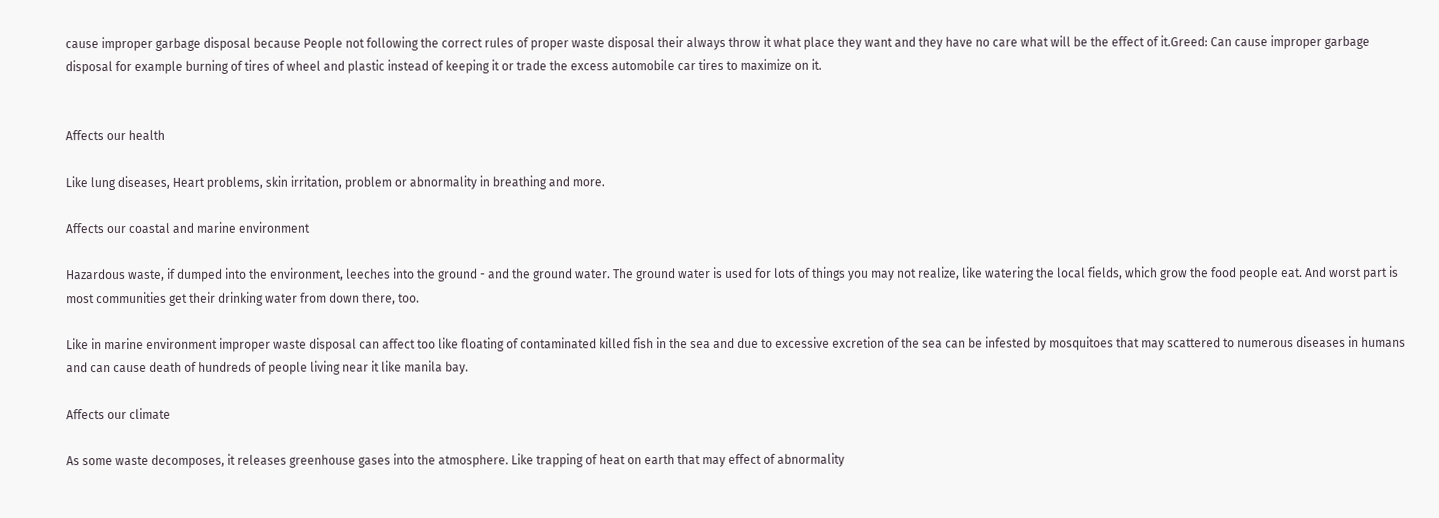cause improper garbage disposal because People not following the correct rules of proper waste disposal their always throw it what place they want and they have no care what will be the effect of it.Greed: Can cause improper garbage disposal for example burning of tires of wheel and plastic instead of keeping it or trade the excess automobile car tires to maximize on it.


Affects our health

Like lung diseases, Heart problems, skin irritation, problem or abnormality in breathing and more.

Affects our coastal and marine environment

Hazardous waste, if dumped into the environment, leeches into the ground - and the ground water. The ground water is used for lots of things you may not realize, like watering the local fields, which grow the food people eat. And worst part is most communities get their drinking water from down there, too.

Like in marine environment improper waste disposal can affect too like floating of contaminated killed fish in the sea and due to excessive excretion of the sea can be infested by mosquitoes that may scattered to numerous diseases in humans and can cause death of hundreds of people living near it like manila bay.

Affects our climate

As some waste decomposes, it releases greenhouse gases into the atmosphere. Like trapping of heat on earth that may effect of abnormality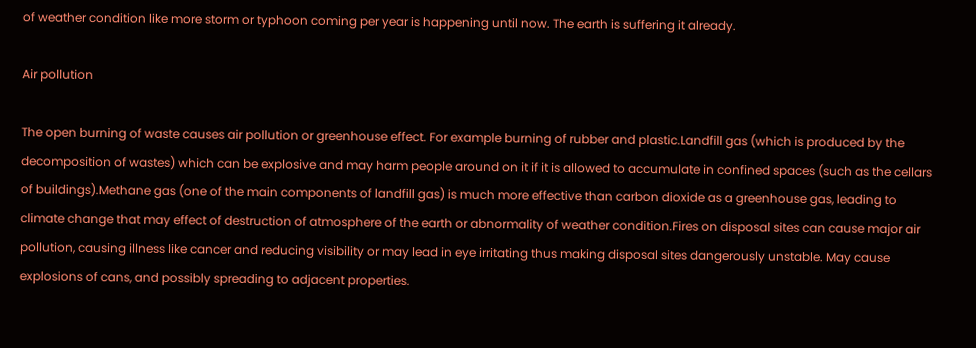of weather condition like more storm or typhoon coming per year is happening until now. The earth is suffering it already.

Air pollution

The open burning of waste causes air pollution or greenhouse effect. For example burning of rubber and plastic.Landfill gas (which is produced by the decomposition of wastes) which can be explosive and may harm people around on it if it is allowed to accumulate in confined spaces (such as the cellars of buildings).Methane gas (one of the main components of landfill gas) is much more effective than carbon dioxide as a greenhouse gas, leading to climate change that may effect of destruction of atmosphere of the earth or abnormality of weather condition.Fires on disposal sites can cause major air pollution, causing illness like cancer and reducing visibility or may lead in eye irritating thus making disposal sites dangerously unstable. May cause explosions of cans, and possibly spreading to adjacent properties.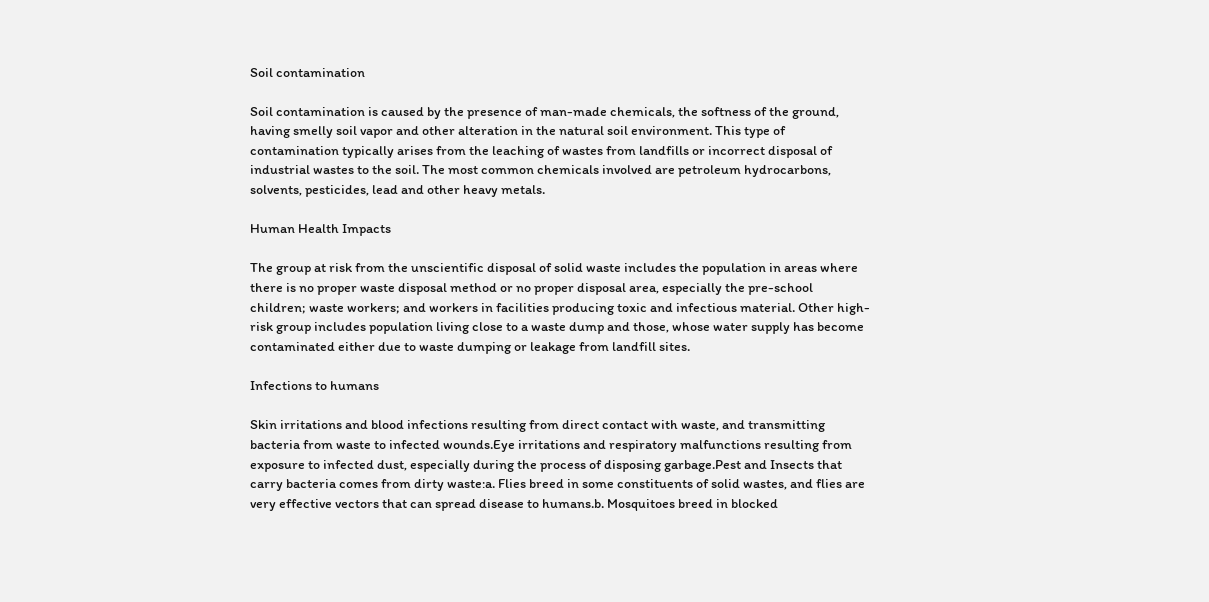Soil contamination

Soil contamination is caused by the presence of man-made chemicals, the softness of the ground, having smelly soil vapor and other alteration in the natural soil environment. This type of contamination typically arises from the leaching of wastes from landfills or incorrect disposal of industrial wastes to the soil. The most common chemicals involved are petroleum hydrocarbons, solvents, pesticides, lead and other heavy metals.

Human Health Impacts

The group at risk from the unscientific disposal of solid waste includes the population in areas where there is no proper waste disposal method or no proper disposal area, especially the pre-school children; waste workers; and workers in facilities producing toxic and infectious material. Other high-risk group includes population living close to a waste dump and those, whose water supply has become contaminated either due to waste dumping or leakage from landfill sites.

Infections to humans

Skin irritations and blood infections resulting from direct contact with waste, and transmitting bacteria from waste to infected wounds.Eye irritations and respiratory malfunctions resulting from exposure to infected dust, especially during the process of disposing garbage.Pest and Insects that carry bacteria comes from dirty waste:a. Flies breed in some constituents of solid wastes, and flies are very effective vectors that can spread disease to humans.b. Mosquitoes breed in blocked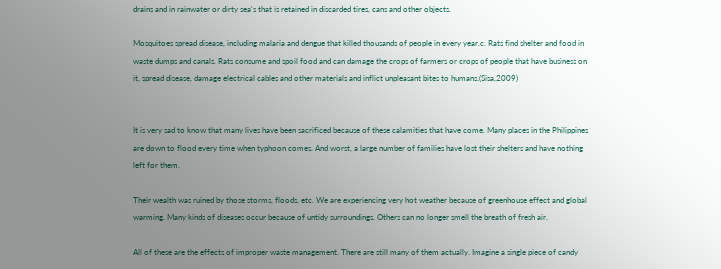drains and in rainwater or dirty sea's that is retained in discarded tires, cans and other objects.

Mosquitoes spread disease, including malaria and dengue that killed thousands of people in every year.c. Rats find shelter and food in waste dumps and canals. Rats consume and spoil food and can damage the crops of farmers or crops of people that have business on it, spread disease, damage electrical cables and other materials and inflict unpleasant bites to humans.(Sisa,2009)


It is very sad to know that many lives have been sacrificed because of these calamities that have come. Many places in the Philippines are down to flood every time when typhoon comes. And worst, a large number of families have lost their shelters and have nothing left for them.

Their wealth was ruined by those storms, floods, etc. We are experiencing very hot weather because of greenhouse effect and global warming. Many kinds of diseases occur because of untidy surroundings. Others can no longer smell the breath of fresh air.

All of these are the effects of improper waste management. There are still many of them actually. Imagine a single piece of candy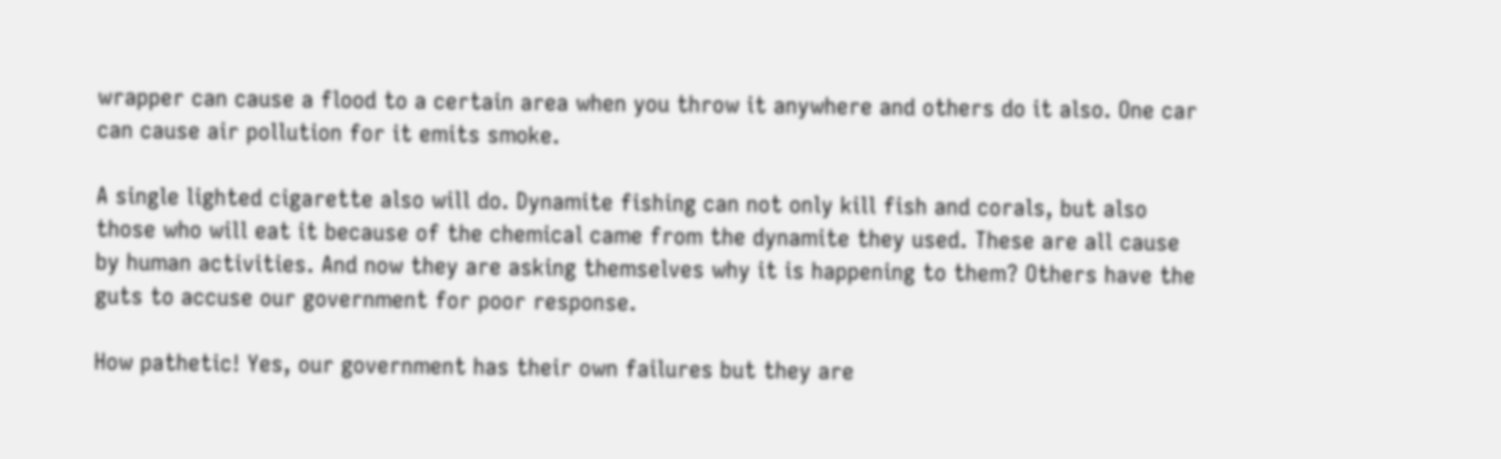wrapper can cause a flood to a certain area when you throw it anywhere and others do it also. One car can cause air pollution for it emits smoke.

A single lighted cigarette also will do. Dynamite fishing can not only kill fish and corals, but also those who will eat it because of the chemical came from the dynamite they used. These are all cause by human activities. And now they are asking themselves why it is happening to them? Others have the guts to accuse our government for poor response.

How pathetic! Yes, our government has their own failures but they are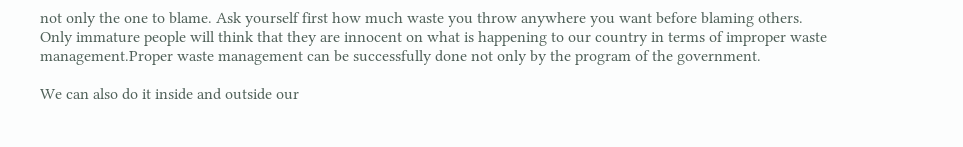not only the one to blame. Ask yourself first how much waste you throw anywhere you want before blaming others. Only immature people will think that they are innocent on what is happening to our country in terms of improper waste management.Proper waste management can be successfully done not only by the program of the government.

We can also do it inside and outside our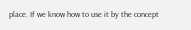place. If we know how to use it by the concept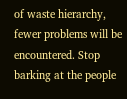of waste hierarchy, fewer problems will be encountered. Stop barking at the people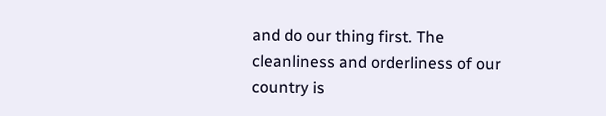and do our thing first. The cleanliness and orderliness of our country is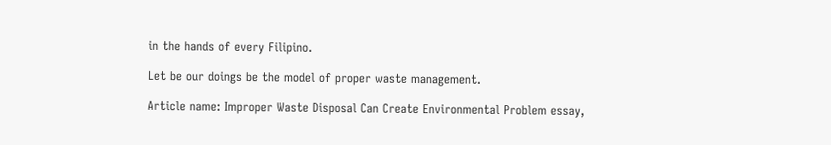in the hands of every Filipino.

Let be our doings be the model of proper waste management.

Article name: Improper Waste Disposal Can Create Environmental Problem essay,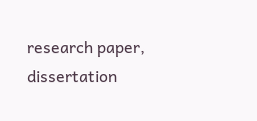research paper, dissertation